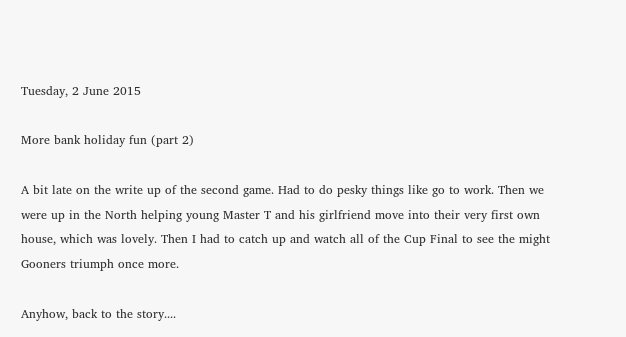Tuesday, 2 June 2015

More bank holiday fun (part 2)

A bit late on the write up of the second game. Had to do pesky things like go to work. Then we were up in the North helping young Master T and his girlfriend move into their very first own house, which was lovely. Then I had to catch up and watch all of the Cup Final to see the might Gooners triumph once more.

Anyhow, back to the story....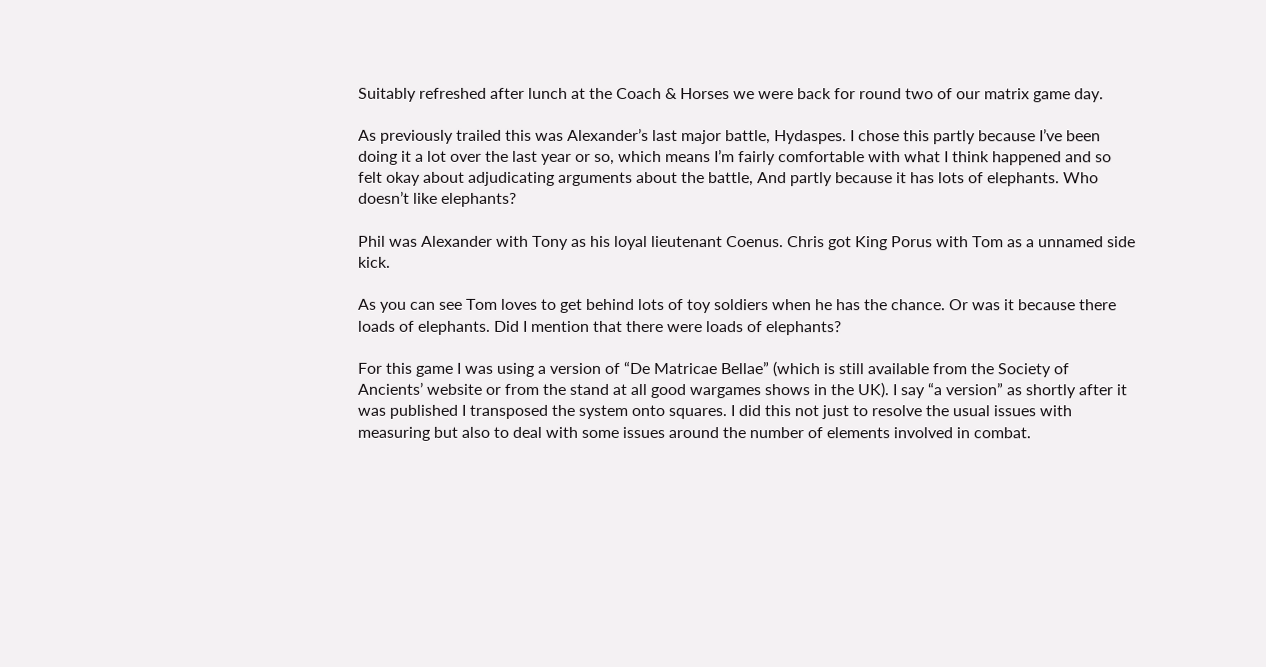Suitably refreshed after lunch at the Coach & Horses we were back for round two of our matrix game day.

As previously trailed this was Alexander’s last major battle, Hydaspes. I chose this partly because I’ve been doing it a lot over the last year or so, which means I’m fairly comfortable with what I think happened and so felt okay about adjudicating arguments about the battle, And partly because it has lots of elephants. Who doesn’t like elephants?

Phil was Alexander with Tony as his loyal lieutenant Coenus. Chris got King Porus with Tom as a unnamed side kick.

As you can see Tom loves to get behind lots of toy soldiers when he has the chance. Or was it because there loads of elephants. Did I mention that there were loads of elephants?

For this game I was using a version of “De Matricae Bellae” (which is still available from the Society of Ancients’ website or from the stand at all good wargames shows in the UK). I say “a version” as shortly after it was published I transposed the system onto squares. I did this not just to resolve the usual issues with measuring but also to deal with some issues around the number of elements involved in combat.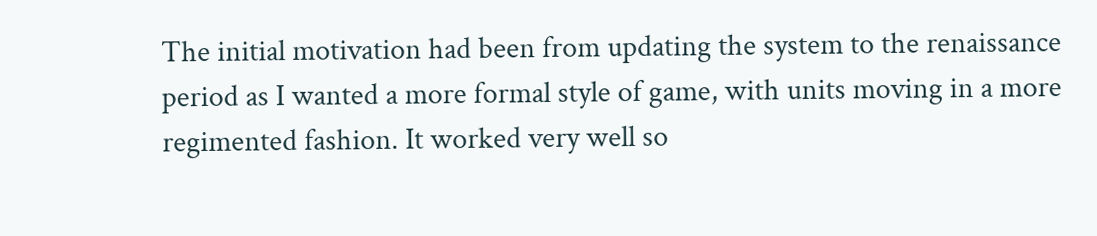The initial motivation had been from updating the system to the renaissance period as I wanted a more formal style of game, with units moving in a more regimented fashion. It worked very well so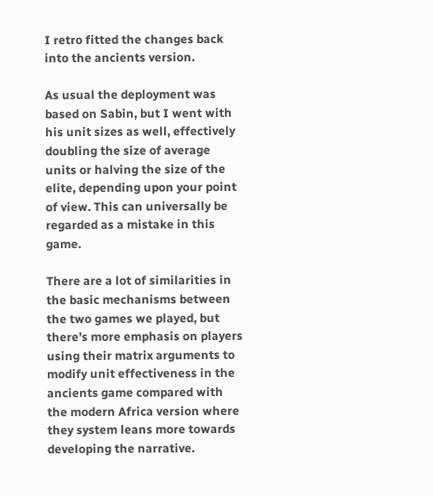I retro fitted the changes back into the ancients version.

As usual the deployment was based on Sabin, but I went with his unit sizes as well, effectively doubling the size of average units or halving the size of the elite, depending upon your point of view. This can universally be regarded as a mistake in this game.

There are a lot of similarities in the basic mechanisms between the two games we played, but there’s more emphasis on players using their matrix arguments to modify unit effectiveness in the ancients game compared with the modern Africa version where they system leans more towards developing the narrative.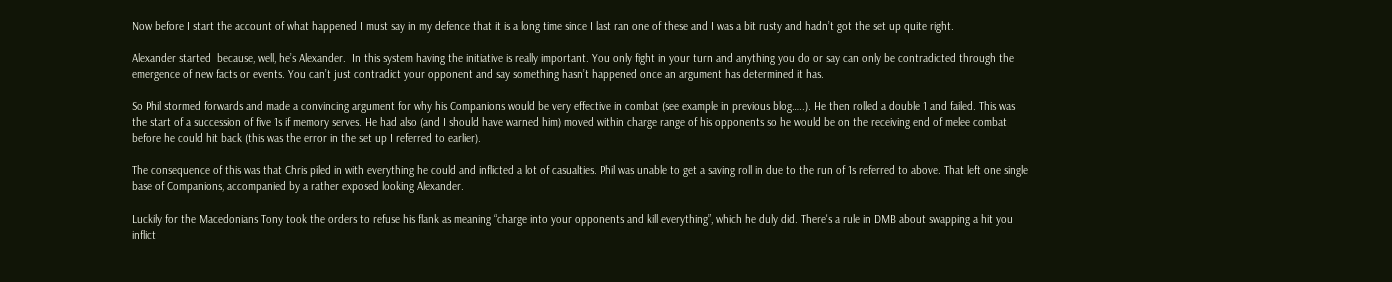Now before I start the account of what happened I must say in my defence that it is a long time since I last ran one of these and I was a bit rusty and hadn’t got the set up quite right.

Alexander started  because, well, he’s Alexander.  In this system having the initiative is really important. You only fight in your turn and anything you do or say can only be contradicted through the emergence of new facts or events. You can’t just contradict your opponent and say something hasn’t happened once an argument has determined it has.

So Phil stormed forwards and made a convincing argument for why his Companions would be very effective in combat (see example in previous blog…..). He then rolled a double 1 and failed. This was the start of a succession of five 1s if memory serves. He had also (and I should have warned him) moved within charge range of his opponents so he would be on the receiving end of melee combat before he could hit back (this was the error in the set up I referred to earlier).

The consequence of this was that Chris piled in with everything he could and inflicted a lot of casualties. Phil was unable to get a saving roll in due to the run of 1s referred to above. That left one single base of Companions, accompanied by a rather exposed looking Alexander.

Luckily for the Macedonians Tony took the orders to refuse his flank as meaning “charge into your opponents and kill everything”, which he duly did. There's a rule in DMB about swapping a hit you inflict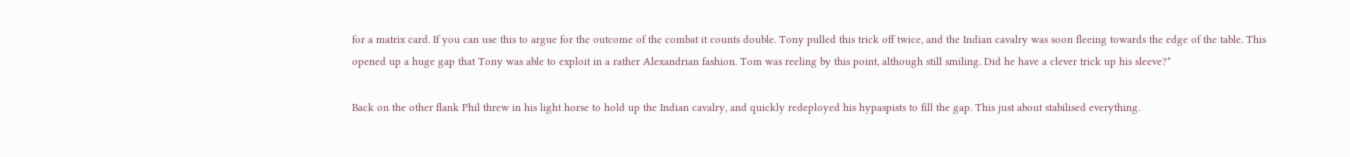for a matrix card. If you can use this to argue for the outcome of the combat it counts double. Tony pulled this trick off twice, and the Indian cavalry was soon fleeing towards the edge of the table. This opened up a huge gap that Tony was able to exploit in a rather Alexandrian fashion. Tom was reeling by this point, although still smiling. Did he have a clever trick up his sleeve?*

Back on the other flank Phil threw in his light horse to hold up the Indian cavalry, and quickly redeployed his hypaspists to fill the gap. This just about stabilised everything.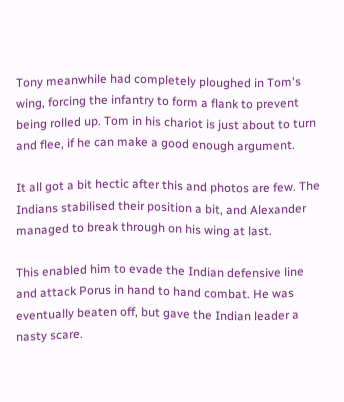Tony meanwhile had completely ploughed in Tom's wing, forcing the infantry to form a flank to prevent being rolled up. Tom in his chariot is just about to turn and flee, if he can make a good enough argument.

It all got a bit hectic after this and photos are few. The Indians stabilised their position a bit, and Alexander managed to break through on his wing at last.

This enabled him to evade the Indian defensive line and attack Porus in hand to hand combat. He was eventually beaten off, but gave the Indian leader a nasty scare.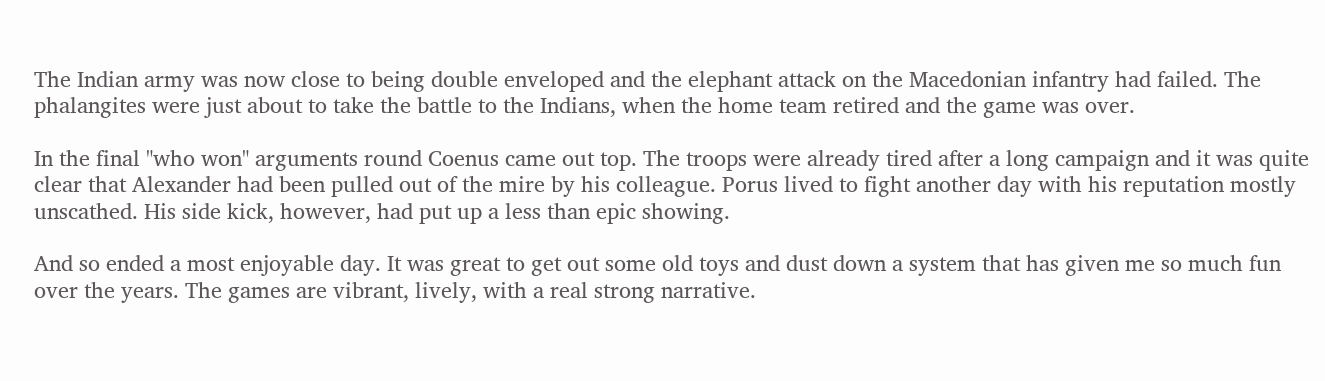The Indian army was now close to being double enveloped and the elephant attack on the Macedonian infantry had failed. The phalangites were just about to take the battle to the Indians, when the home team retired and the game was over.

In the final "who won" arguments round Coenus came out top. The troops were already tired after a long campaign and it was quite clear that Alexander had been pulled out of the mire by his colleague. Porus lived to fight another day with his reputation mostly unscathed. His side kick, however, had put up a less than epic showing.

And so ended a most enjoyable day. It was great to get out some old toys and dust down a system that has given me so much fun over the years. The games are vibrant, lively, with a real strong narrative.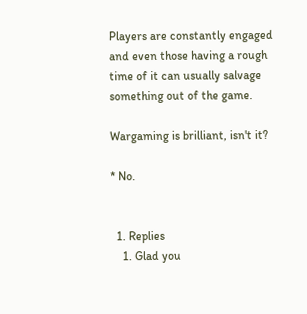Players are constantly engaged and even those having a rough time of it can usually salvage something out of the game.

Wargaming is brilliant, isn't it?

* No.


  1. Replies
    1. Glad you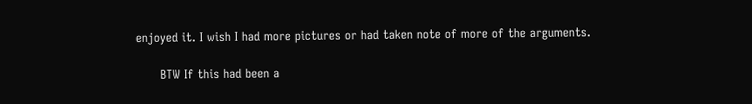enjoyed it. I wish I had more pictures or had taken note of more of the arguments.

      BTW If this had been a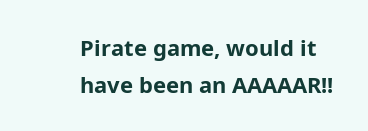Pirate game, would it have been an AAAAAR!!